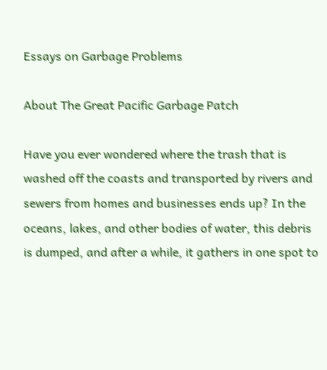Essays on Garbage Problems

About The Great Pacific Garbage Patch

Have you ever wondered where the trash that is washed off the coasts and transported by rivers and sewers from homes and businesses ends up? In the oceans, lakes, and other bodies of water, this debris is dumped, and after a while, it gathers in one spot to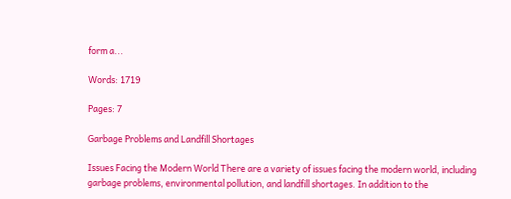form a...

Words: 1719

Pages: 7

Garbage Problems and Landfill Shortages

Issues Facing the Modern World There are a variety of issues facing the modern world, including garbage problems, environmental pollution, and landfill shortages. In addition to the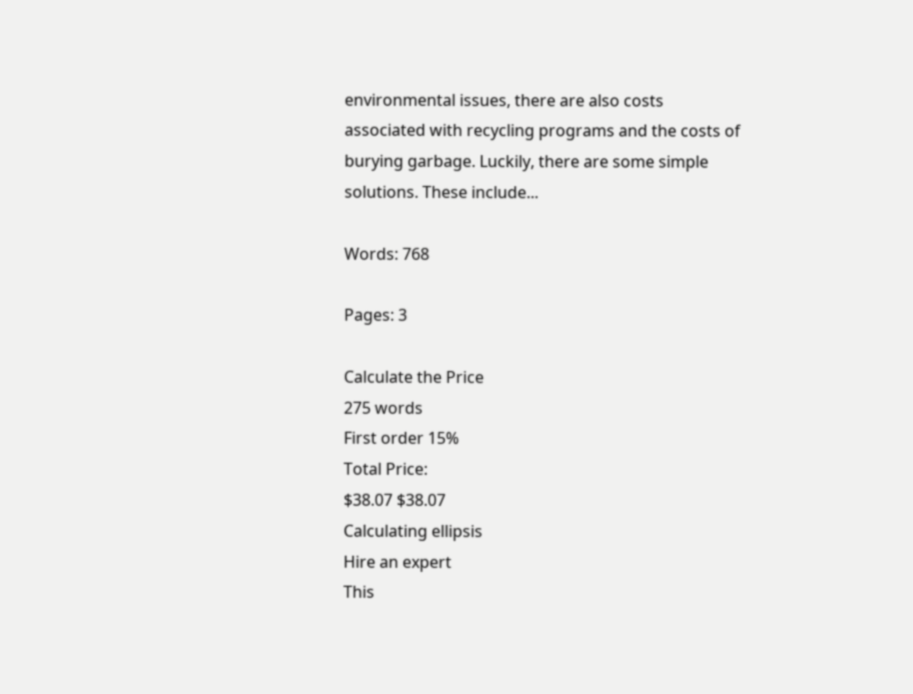environmental issues, there are also costs associated with recycling programs and the costs of burying garbage. Luckily, there are some simple solutions. These include...

Words: 768

Pages: 3

Calculate the Price
275 words
First order 15%
Total Price:
$38.07 $38.07
Calculating ellipsis
Hire an expert
This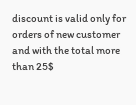discount is valid only for orders of new customer and with the total more than 25$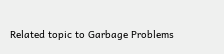Related topic to Garbage Problems